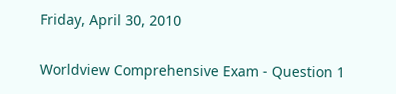Friday, April 30, 2010

Worldview Comprehensive Exam - Question 1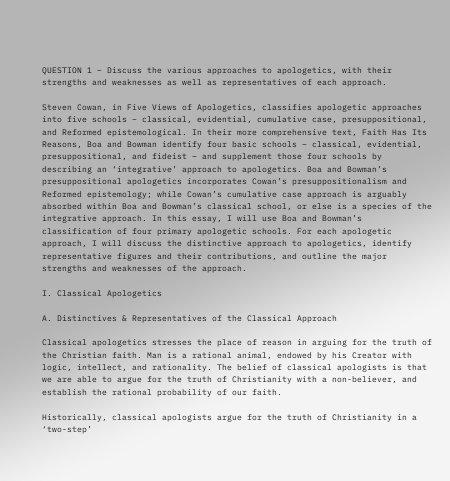QUESTION 1 – Discuss the various approaches to apologetics, with their strengths and weaknesses as well as representatives of each approach.

Steven Cowan, in Five Views of Apologetics, classifies apologetic approaches into five schools – classical, evidential, cumulative case, presuppositional, and Reformed epistemological. In their more comprehensive text, Faith Has Its Reasons, Boa and Bowman identify four basic schools – classical, evidential, presuppositional, and fideist – and supplement those four schools by describing an ‘integrative’ approach to apologetics. Boa and Bowman’s presuppositional apologetics incorporates Cowan’s presuppositionalism and Reformed epistemology; while Cowan’s cumulative case approach is arguably absorbed within Boa and Bowman’s classical school, or else is a species of the integrative approach. In this essay, I will use Boa and Bowman’s classification of four primary apologetic schools. For each apologetic approach, I will discuss the distinctive approach to apologetics, identify representative figures and their contributions, and outline the major strengths and weaknesses of the approach.

I. Classical Apologetics

A. Distinctives & Representatives of the Classical Approach

Classical apologetics stresses the place of reason in arguing for the truth of the Christian faith. Man is a rational animal, endowed by his Creator with logic, intellect, and rationality. The belief of classical apologists is that we are able to argue for the truth of Christianity with a non-believer, and establish the rational probability of our faith.

Historically, classical apologists argue for the truth of Christianity in a ‘two-step’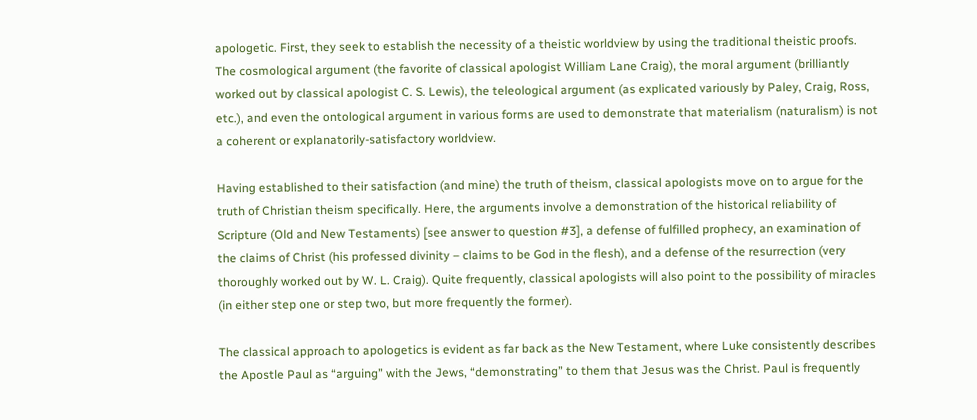apologetic. First, they seek to establish the necessity of a theistic worldview by using the traditional theistic proofs. The cosmological argument (the favorite of classical apologist William Lane Craig), the moral argument (brilliantly worked out by classical apologist C. S. Lewis), the teleological argument (as explicated variously by Paley, Craig, Ross, etc.), and even the ontological argument in various forms are used to demonstrate that materialism (naturalism) is not a coherent or explanatorily-satisfactory worldview.

Having established to their satisfaction (and mine) the truth of theism, classical apologists move on to argue for the truth of Christian theism specifically. Here, the arguments involve a demonstration of the historical reliability of Scripture (Old and New Testaments) [see answer to question #3], a defense of fulfilled prophecy, an examination of the claims of Christ (his professed divinity – claims to be God in the flesh), and a defense of the resurrection (very thoroughly worked out by W. L. Craig). Quite frequently, classical apologists will also point to the possibility of miracles (in either step one or step two, but more frequently the former).

The classical approach to apologetics is evident as far back as the New Testament, where Luke consistently describes the Apostle Paul as “arguing” with the Jews, “demonstrating” to them that Jesus was the Christ. Paul is frequently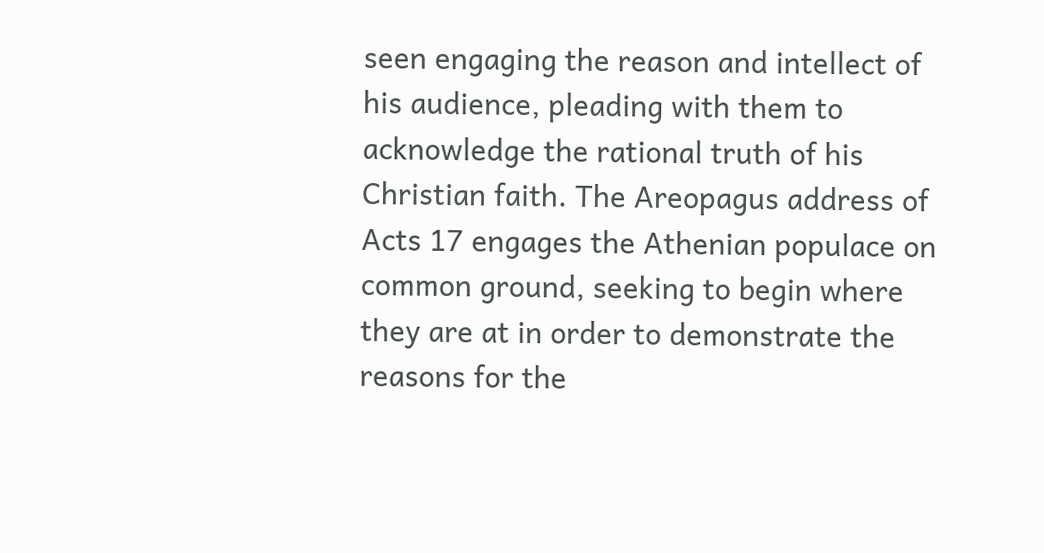seen engaging the reason and intellect of his audience, pleading with them to acknowledge the rational truth of his Christian faith. The Areopagus address of Acts 17 engages the Athenian populace on common ground, seeking to begin where they are at in order to demonstrate the reasons for the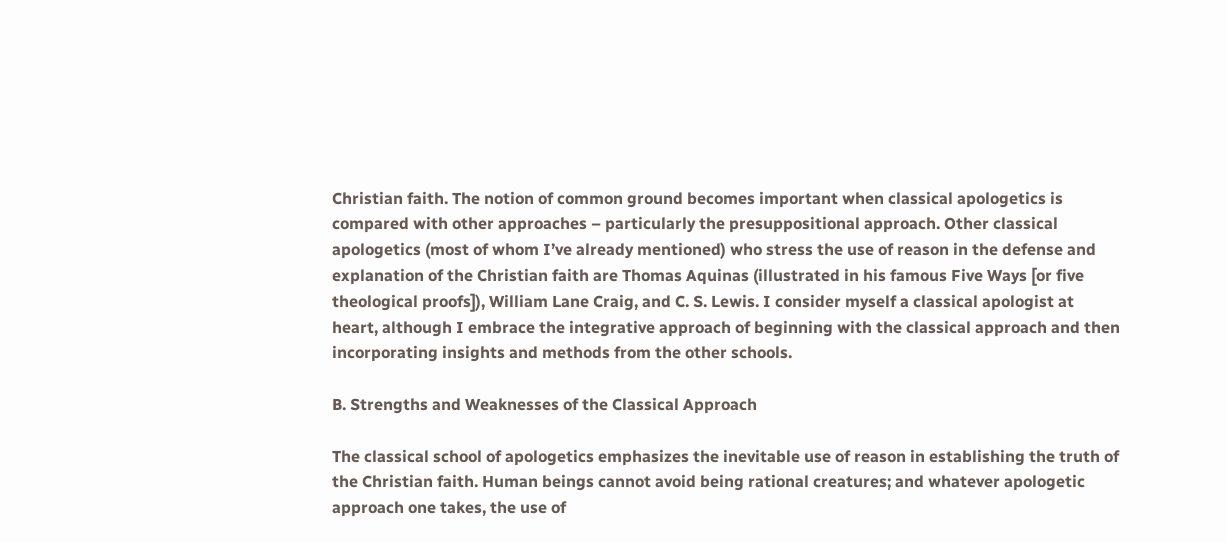Christian faith. The notion of common ground becomes important when classical apologetics is compared with other approaches – particularly the presuppositional approach. Other classical apologetics (most of whom I’ve already mentioned) who stress the use of reason in the defense and explanation of the Christian faith are Thomas Aquinas (illustrated in his famous Five Ways [or five theological proofs]), William Lane Craig, and C. S. Lewis. I consider myself a classical apologist at heart, although I embrace the integrative approach of beginning with the classical approach and then incorporating insights and methods from the other schools.

B. Strengths and Weaknesses of the Classical Approach

The classical school of apologetics emphasizes the inevitable use of reason in establishing the truth of the Christian faith. Human beings cannot avoid being rational creatures; and whatever apologetic approach one takes, the use of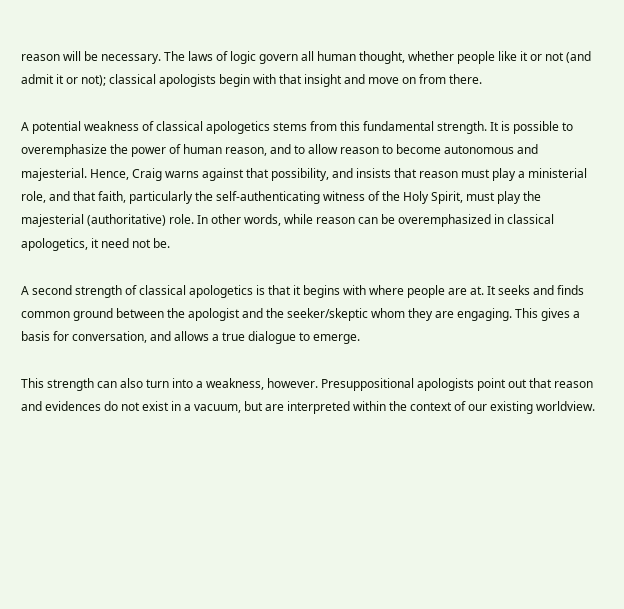reason will be necessary. The laws of logic govern all human thought, whether people like it or not (and admit it or not); classical apologists begin with that insight and move on from there.

A potential weakness of classical apologetics stems from this fundamental strength. It is possible to overemphasize the power of human reason, and to allow reason to become autonomous and majesterial. Hence, Craig warns against that possibility, and insists that reason must play a ministerial role, and that faith, particularly the self-authenticating witness of the Holy Spirit, must play the majesterial (authoritative) role. In other words, while reason can be overemphasized in classical apologetics, it need not be.

A second strength of classical apologetics is that it begins with where people are at. It seeks and finds common ground between the apologist and the seeker/skeptic whom they are engaging. This gives a basis for conversation, and allows a true dialogue to emerge.

This strength can also turn into a weakness, however. Presuppositional apologists point out that reason and evidences do not exist in a vacuum, but are interpreted within the context of our existing worldview.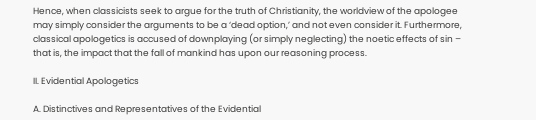Hence, when classicists seek to argue for the truth of Christianity, the worldview of the apologee may simply consider the arguments to be a ‘dead option,’ and not even consider it. Furthermore, classical apologetics is accused of downplaying (or simply neglecting) the noetic effects of sin – that is, the impact that the fall of mankind has upon our reasoning process.

II. Evidential Apologetics

A. Distinctives and Representatives of the Evidential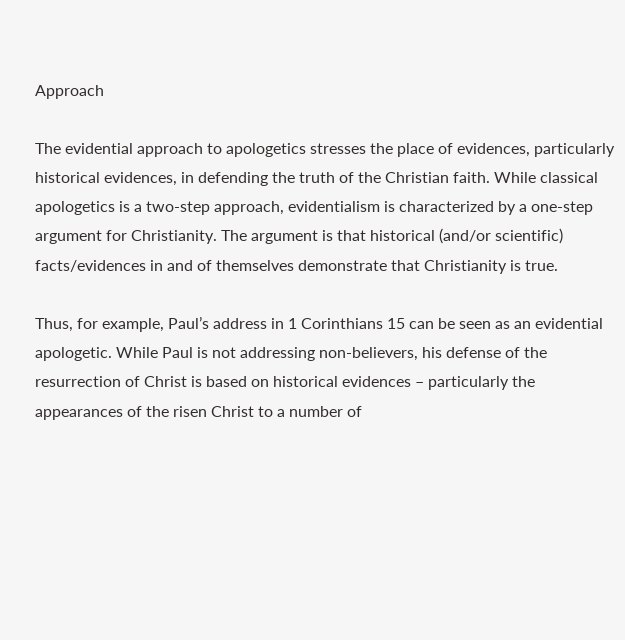Approach

The evidential approach to apologetics stresses the place of evidences, particularly historical evidences, in defending the truth of the Christian faith. While classical apologetics is a two-step approach, evidentialism is characterized by a one-step argument for Christianity. The argument is that historical (and/or scientific) facts/evidences in and of themselves demonstrate that Christianity is true.

Thus, for example, Paul’s address in 1 Corinthians 15 can be seen as an evidential apologetic. While Paul is not addressing non-believers, his defense of the resurrection of Christ is based on historical evidences – particularly the appearances of the risen Christ to a number of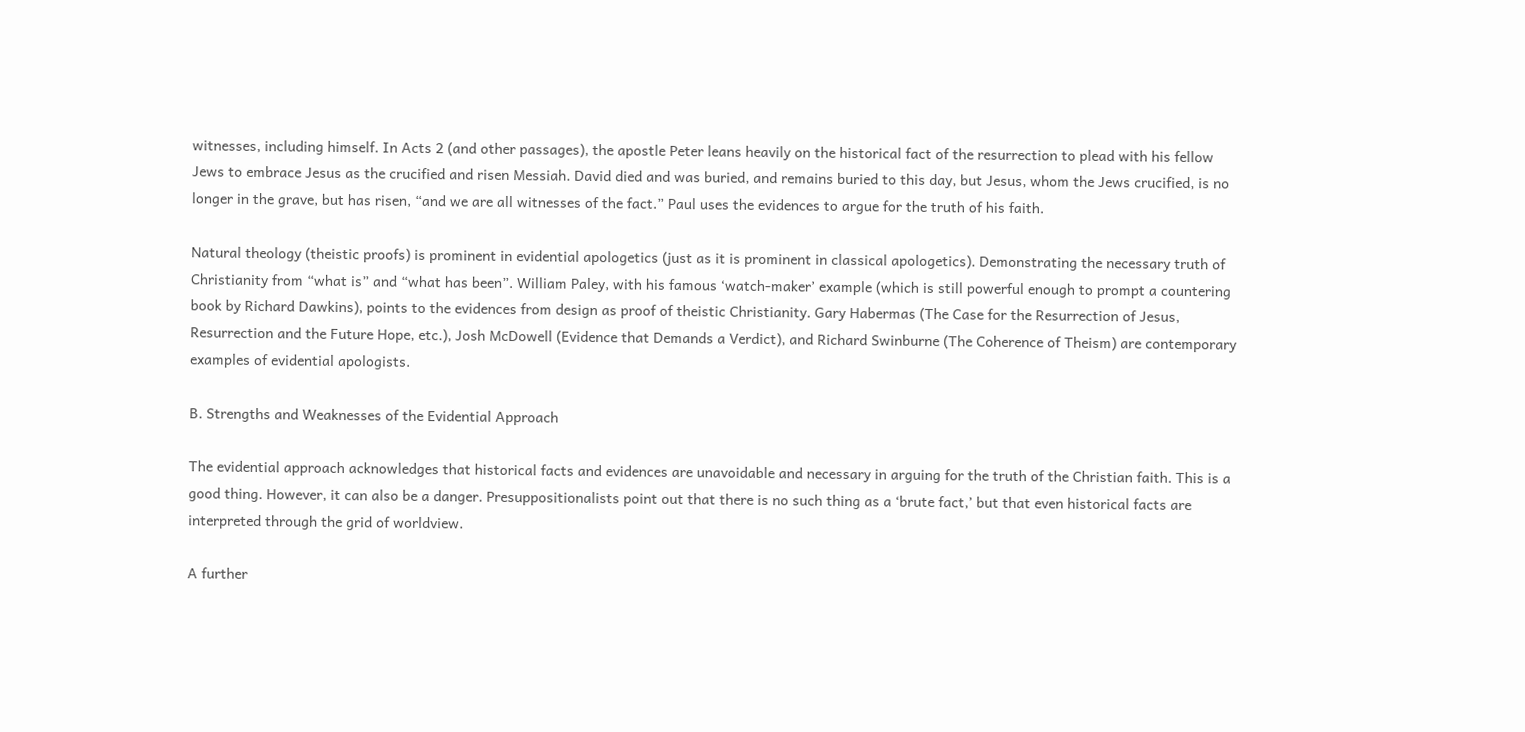witnesses, including himself. In Acts 2 (and other passages), the apostle Peter leans heavily on the historical fact of the resurrection to plead with his fellow Jews to embrace Jesus as the crucified and risen Messiah. David died and was buried, and remains buried to this day, but Jesus, whom the Jews crucified, is no longer in the grave, but has risen, “and we are all witnesses of the fact.” Paul uses the evidences to argue for the truth of his faith.

Natural theology (theistic proofs) is prominent in evidential apologetics (just as it is prominent in classical apologetics). Demonstrating the necessary truth of Christianity from “what is” and “what has been”. William Paley, with his famous ‘watch-maker’ example (which is still powerful enough to prompt a countering book by Richard Dawkins), points to the evidences from design as proof of theistic Christianity. Gary Habermas (The Case for the Resurrection of Jesus, Resurrection and the Future Hope, etc.), Josh McDowell (Evidence that Demands a Verdict), and Richard Swinburne (The Coherence of Theism) are contemporary examples of evidential apologists.

B. Strengths and Weaknesses of the Evidential Approach

The evidential approach acknowledges that historical facts and evidences are unavoidable and necessary in arguing for the truth of the Christian faith. This is a good thing. However, it can also be a danger. Presuppositionalists point out that there is no such thing as a ‘brute fact,’ but that even historical facts are interpreted through the grid of worldview.

A further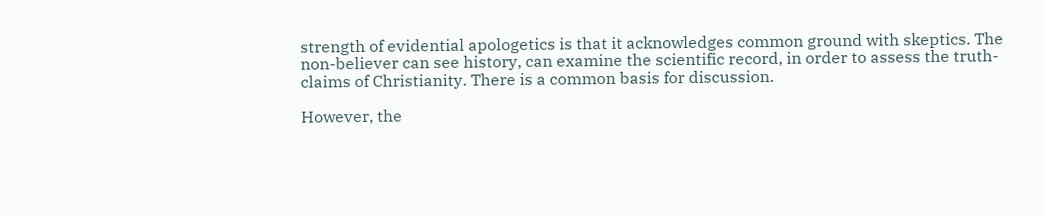strength of evidential apologetics is that it acknowledges common ground with skeptics. The non-believer can see history, can examine the scientific record, in order to assess the truth-claims of Christianity. There is a common basis for discussion.

However, the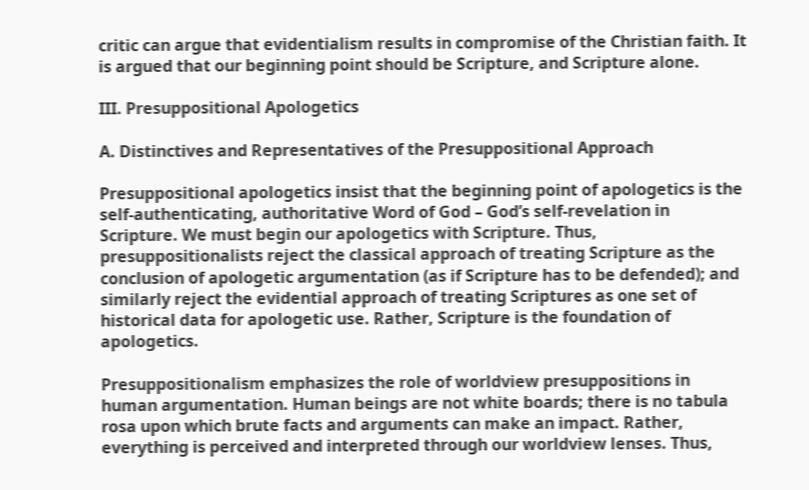critic can argue that evidentialism results in compromise of the Christian faith. It is argued that our beginning point should be Scripture, and Scripture alone.

III. Presuppositional Apologetics

A. Distinctives and Representatives of the Presuppositional Approach

Presuppositional apologetics insist that the beginning point of apologetics is the self-authenticating, authoritative Word of God – God’s self-revelation in Scripture. We must begin our apologetics with Scripture. Thus, presuppositionalists reject the classical approach of treating Scripture as the conclusion of apologetic argumentation (as if Scripture has to be defended); and similarly reject the evidential approach of treating Scriptures as one set of historical data for apologetic use. Rather, Scripture is the foundation of apologetics.

Presuppositionalism emphasizes the role of worldview presuppositions in human argumentation. Human beings are not white boards; there is no tabula rosa upon which brute facts and arguments can make an impact. Rather, everything is perceived and interpreted through our worldview lenses. Thus,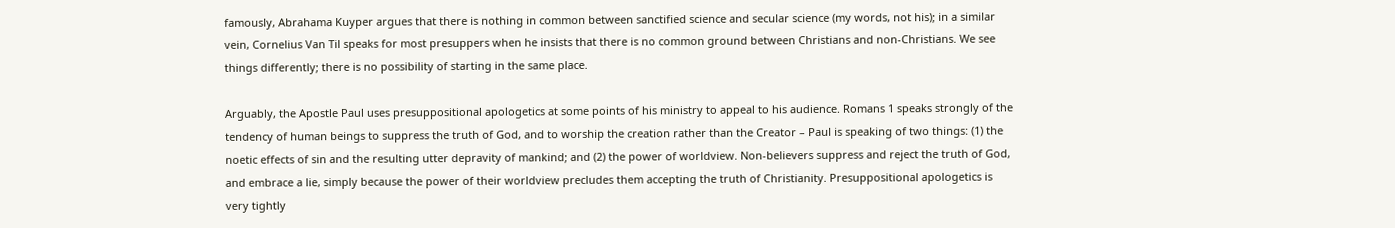famously, Abrahama Kuyper argues that there is nothing in common between sanctified science and secular science (my words, not his); in a similar vein, Cornelius Van Til speaks for most presuppers when he insists that there is no common ground between Christians and non-Christians. We see things differently; there is no possibility of starting in the same place.

Arguably, the Apostle Paul uses presuppositional apologetics at some points of his ministry to appeal to his audience. Romans 1 speaks strongly of the tendency of human beings to suppress the truth of God, and to worship the creation rather than the Creator – Paul is speaking of two things: (1) the noetic effects of sin and the resulting utter depravity of mankind; and (2) the power of worldview. Non-believers suppress and reject the truth of God, and embrace a lie, simply because the power of their worldview precludes them accepting the truth of Christianity. Presuppositional apologetics is very tightly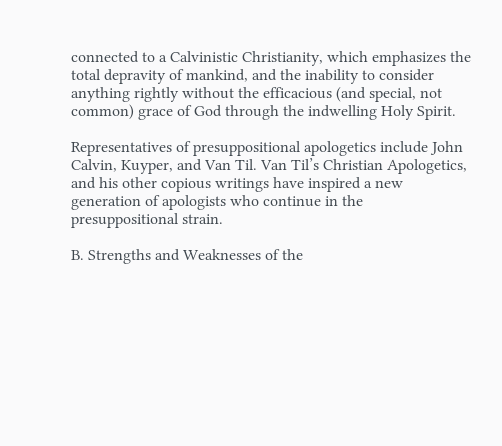connected to a Calvinistic Christianity, which emphasizes the total depravity of mankind, and the inability to consider anything rightly without the efficacious (and special, not common) grace of God through the indwelling Holy Spirit.

Representatives of presuppositional apologetics include John Calvin, Kuyper, and Van Til. Van Til’s Christian Apologetics, and his other copious writings have inspired a new generation of apologists who continue in the presuppositional strain.

B. Strengths and Weaknesses of the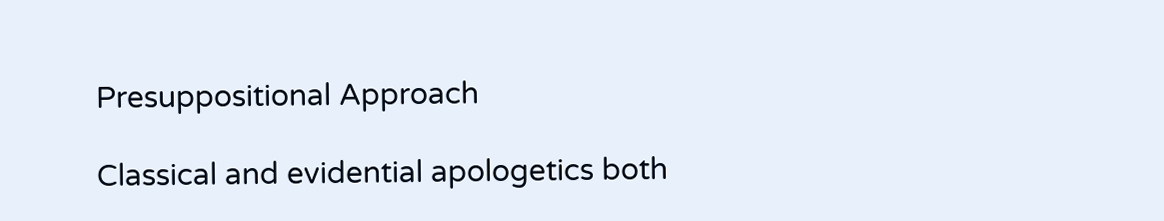Presuppositional Approach

Classical and evidential apologetics both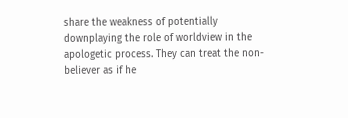share the weakness of potentially downplaying the role of worldview in the apologetic process. They can treat the non-believer as if he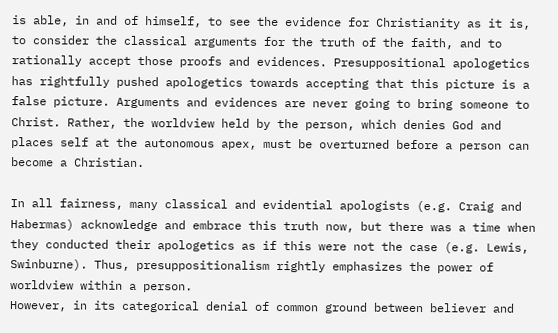is able, in and of himself, to see the evidence for Christianity as it is, to consider the classical arguments for the truth of the faith, and to rationally accept those proofs and evidences. Presuppositional apologetics has rightfully pushed apologetics towards accepting that this picture is a false picture. Arguments and evidences are never going to bring someone to Christ. Rather, the worldview held by the person, which denies God and places self at the autonomous apex, must be overturned before a person can become a Christian.

In all fairness, many classical and evidential apologists (e.g. Craig and Habermas) acknowledge and embrace this truth now, but there was a time when they conducted their apologetics as if this were not the case (e.g. Lewis, Swinburne). Thus, presuppositionalism rightly emphasizes the power of worldview within a person.
However, in its categorical denial of common ground between believer and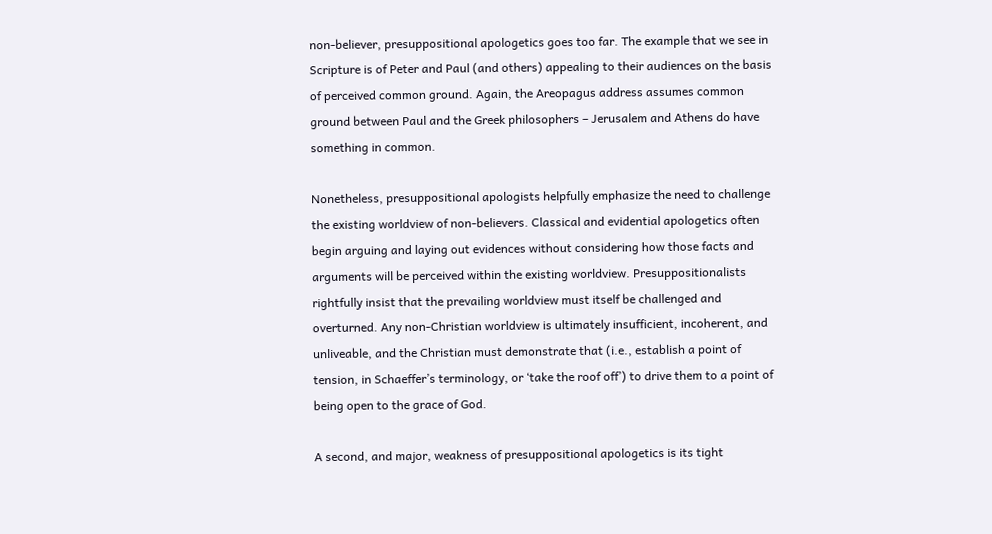non-believer, presuppositional apologetics goes too far. The example that we see in Scripture is of Peter and Paul (and others) appealing to their audiences on the basis of perceived common ground. Again, the Areopagus address assumes common ground between Paul and the Greek philosophers – Jerusalem and Athens do have something in common.

Nonetheless, presuppositional apologists helpfully emphasize the need to challenge the existing worldview of non-believers. Classical and evidential apologetics often begin arguing and laying out evidences without considering how those facts and arguments will be perceived within the existing worldview. Presuppositionalists rightfully insist that the prevailing worldview must itself be challenged and overturned. Any non-Christian worldview is ultimately insufficient, incoherent, and unliveable, and the Christian must demonstrate that (i.e., establish a point of tension, in Schaeffer’s terminology, or ‘take the roof off’) to drive them to a point of being open to the grace of God.

A second, and major, weakness of presuppositional apologetics is its tight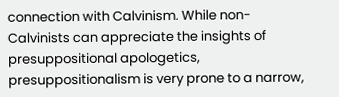connection with Calvinism. While non-Calvinists can appreciate the insights of presuppositional apologetics, presuppositionalism is very prone to a narrow,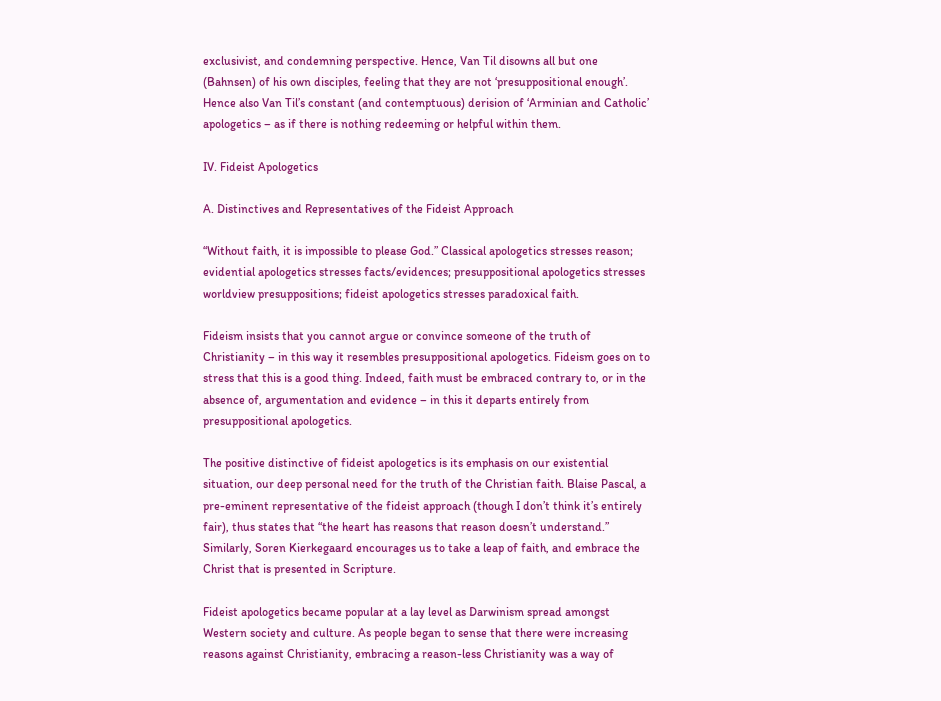exclusivist, and condemning perspective. Hence, Van Til disowns all but one (Bahnsen) of his own disciples, feeling that they are not ‘presuppositional enough’. Hence also Van Til’s constant (and contemptuous) derision of ‘Arminian and Catholic’ apologetics – as if there is nothing redeeming or helpful within them.

IV. Fideist Apologetics

A. Distinctives and Representatives of the Fideist Approach

“Without faith, it is impossible to please God.” Classical apologetics stresses reason; evidential apologetics stresses facts/evidences; presuppositional apologetics stresses worldview presuppositions; fideist apologetics stresses paradoxical faith.

Fideism insists that you cannot argue or convince someone of the truth of Christianity – in this way it resembles presuppositional apologetics. Fideism goes on to stress that this is a good thing. Indeed, faith must be embraced contrary to, or in the absence of, argumentation and evidence – in this it departs entirely from presuppositional apologetics.

The positive distinctive of fideist apologetics is its emphasis on our existential situation, our deep personal need for the truth of the Christian faith. Blaise Pascal, a pre-eminent representative of the fideist approach (though I don’t think it’s entirely fair), thus states that “the heart has reasons that reason doesn’t understand.” Similarly, Soren Kierkegaard encourages us to take a leap of faith, and embrace the Christ that is presented in Scripture.

Fideist apologetics became popular at a lay level as Darwinism spread amongst Western society and culture. As people began to sense that there were increasing reasons against Christianity, embracing a reason-less Christianity was a way of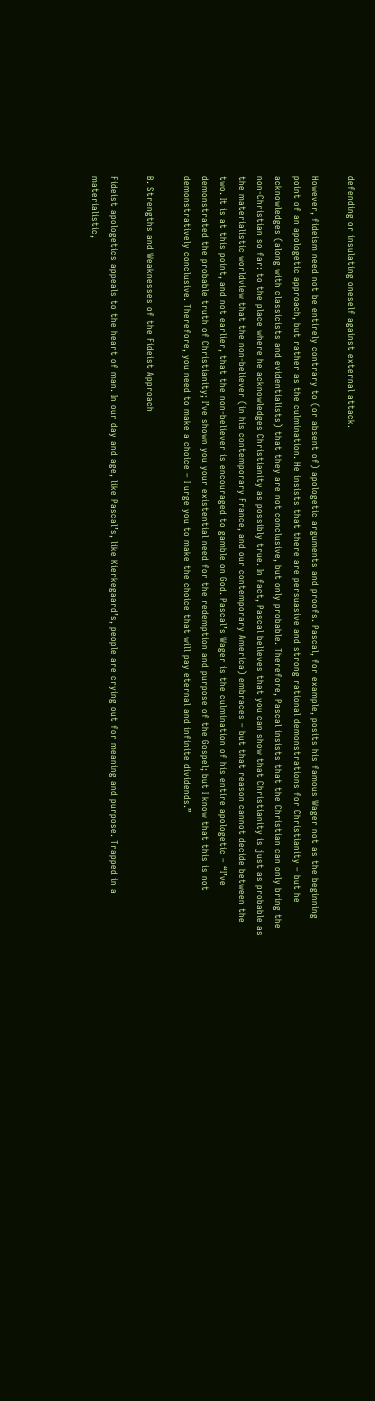defending or insulating oneself against external attack.

However, fideism need not be entirely contrary to (or absent of) apologetic arguments and proofs. Pascal, for example, posits his famous Wager not as the beginning point of an apologetic approach, but rather as the culmination. He insists that there are persuasive and strong rational demonstrations for Christianity – but he acknowledges (along with classicists and evidentialists) that they are not conclusive, but only probable. Therefore, Pascal insists that the Christian can only bring the non-Christian so far: to the place where he acknowledges Christianity as possibly true. In fact, Pascal believes that you can show that Christianity is just as probable as the materialistic worldview that the non-believer (in his contemporary France, and our contemporary America) embraces – but that reason cannot decide between the two. It is at this point, and not earlier, that the non-believer is encouraged to gamble on God. Pascal’s Wager is the culmination of his entire apologetic – “I’ve demonstrated the probable truth of Christianity; I’ve shown you your existential need for the redemption and purpose of the Gospel; but I know that this is not demonstratively conclusive. Therefore, you need to make a choice – I urge you to make the choice that will pay eternal and infinite dividends.”

B. Strengths and Weaknesses of the Fideist Approach

Fideist apologetics appeals to the heart of man. In our day and age, like Pascal’s, like Kierkegaard’s, people are crying out for meaning and purpose. Trapped in a materialistic,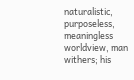naturalistic, purposeless, meaningless worldview, man withers; his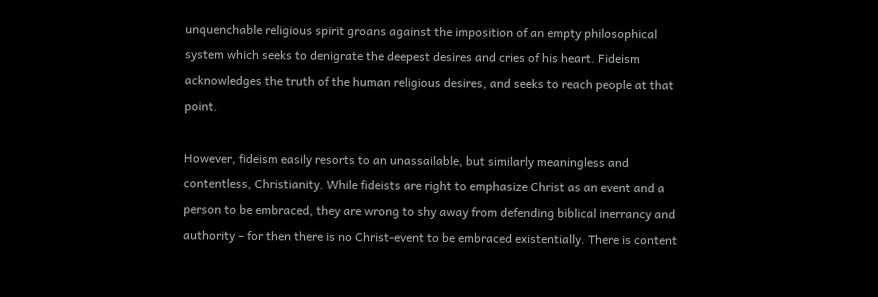unquenchable religious spirit groans against the imposition of an empty philosophical system which seeks to denigrate the deepest desires and cries of his heart. Fideism acknowledges the truth of the human religious desires, and seeks to reach people at that point.

However, fideism easily resorts to an unassailable, but similarly meaningless and contentless, Christianity. While fideists are right to emphasize Christ as an event and a person to be embraced, they are wrong to shy away from defending biblical inerrancy and authority – for then there is no Christ-event to be embraced existentially. There is content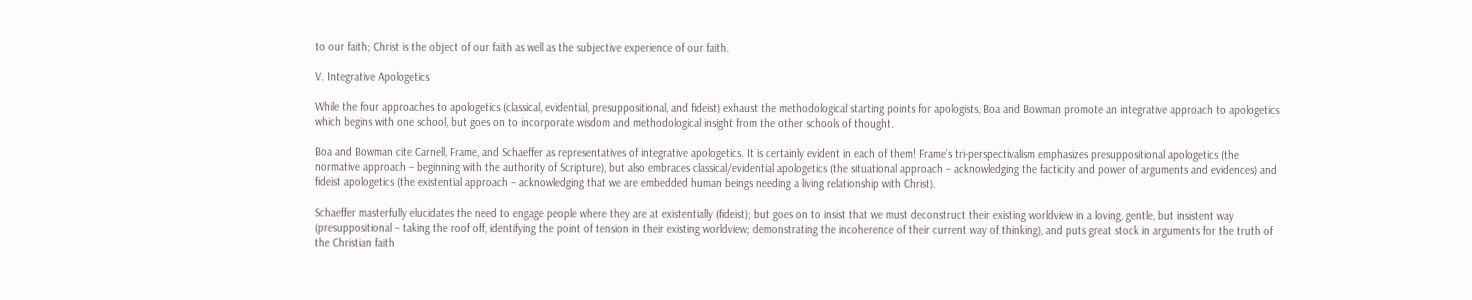to our faith; Christ is the object of our faith as well as the subjective experience of our faith.

V. Integrative Apologetics

While the four approaches to apologetics (classical, evidential, presuppositional, and fideist) exhaust the methodological starting points for apologists, Boa and Bowman promote an integrative approach to apologetics which begins with one school, but goes on to incorporate wisdom and methodological insight from the other schools of thought.

Boa and Bowman cite Carnell, Frame, and Schaeffer as representatives of integrative apologetics. It is certainly evident in each of them! Frame’s tri-perspectivalism emphasizes presuppositional apologetics (the normative approach – beginning with the authority of Scripture), but also embraces classical/evidential apologetics (the situational approach – acknowledging the facticity and power of arguments and evidences) and fideist apologetics (the existential approach – acknowledging that we are embedded human beings needing a living relationship with Christ).

Schaeffer masterfully elucidates the need to engage people where they are at existentially (fideist); but goes on to insist that we must deconstruct their existing worldview in a loving, gentle, but insistent way (presuppositional – taking the roof off, identifying the point of tension in their existing worldview; demonstrating the incoherence of their current way of thinking), and puts great stock in arguments for the truth of the Christian faith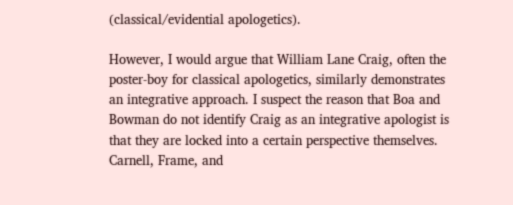(classical/evidential apologetics).

However, I would argue that William Lane Craig, often the poster-boy for classical apologetics, similarly demonstrates an integrative approach. I suspect the reason that Boa and Bowman do not identify Craig as an integrative apologist is that they are locked into a certain perspective themselves. Carnell, Frame, and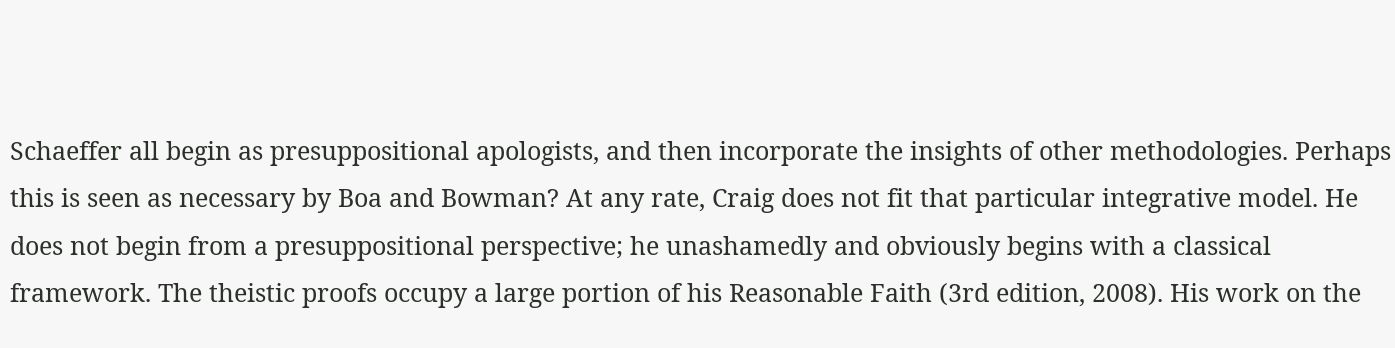Schaeffer all begin as presuppositional apologists, and then incorporate the insights of other methodologies. Perhaps this is seen as necessary by Boa and Bowman? At any rate, Craig does not fit that particular integrative model. He does not begin from a presuppositional perspective; he unashamedly and obviously begins with a classical framework. The theistic proofs occupy a large portion of his Reasonable Faith (3rd edition, 2008). His work on the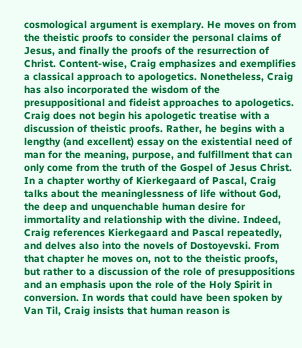cosmological argument is exemplary. He moves on from the theistic proofs to consider the personal claims of Jesus, and finally the proofs of the resurrection of Christ. Content-wise, Craig emphasizes and exemplifies a classical approach to apologetics. Nonetheless, Craig has also incorporated the wisdom of the presuppositional and fideist approaches to apologetics. Craig does not begin his apologetic treatise with a discussion of theistic proofs. Rather, he begins with a lengthy (and excellent) essay on the existential need of man for the meaning, purpose, and fulfillment that can only come from the truth of the Gospel of Jesus Christ. In a chapter worthy of Kierkegaard of Pascal, Craig talks about the meaninglessness of life without God, the deep and unquenchable human desire for immortality and relationship with the divine. Indeed, Craig references Kierkegaard and Pascal repeatedly, and delves also into the novels of Dostoyevski. From that chapter he moves on, not to the theistic proofs, but rather to a discussion of the role of presuppositions and an emphasis upon the role of the Holy Spirit in conversion. In words that could have been spoken by Van Til, Craig insists that human reason is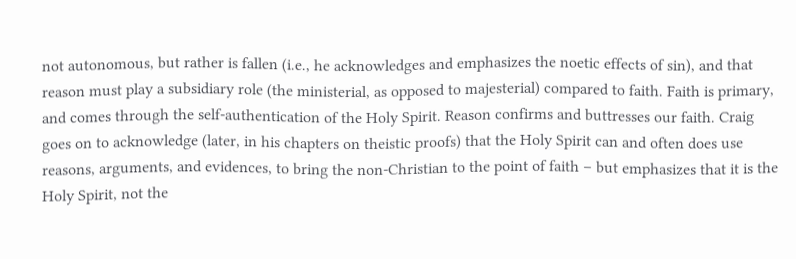not autonomous, but rather is fallen (i.e., he acknowledges and emphasizes the noetic effects of sin), and that reason must play a subsidiary role (the ministerial, as opposed to majesterial) compared to faith. Faith is primary, and comes through the self-authentication of the Holy Spirit. Reason confirms and buttresses our faith. Craig goes on to acknowledge (later, in his chapters on theistic proofs) that the Holy Spirit can and often does use reasons, arguments, and evidences, to bring the non-Christian to the point of faith – but emphasizes that it is the Holy Spirit, not the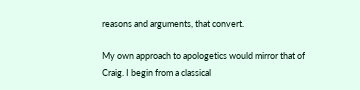reasons and arguments, that convert.

My own approach to apologetics would mirror that of Craig. I begin from a classical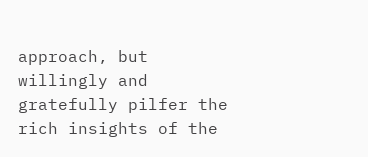approach, but willingly and gratefully pilfer the rich insights of the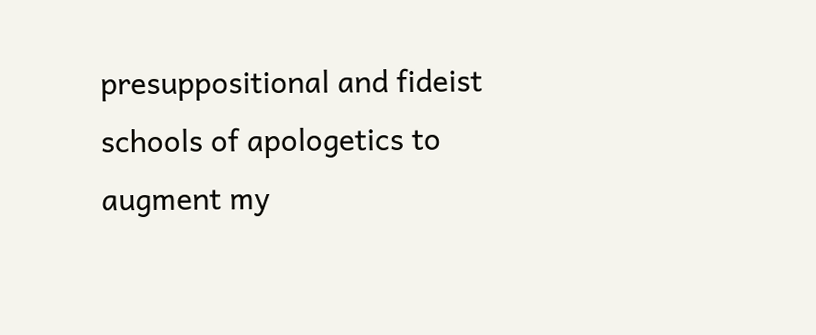presuppositional and fideist schools of apologetics to augment my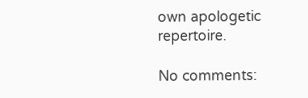own apologetic repertoire.

No comments: